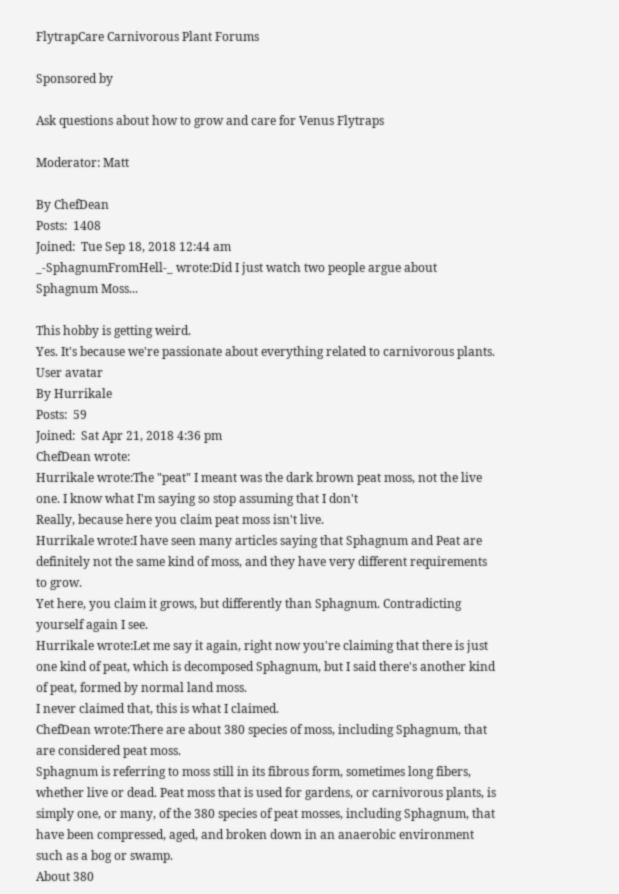FlytrapCare Carnivorous Plant Forums

Sponsored by

Ask questions about how to grow and care for Venus Flytraps

Moderator: Matt

By ChefDean
Posts:  1408
Joined:  Tue Sep 18, 2018 12:44 am
_-SphagnumFromHell-_ wrote:Did I just watch two people argue about Sphagnum Moss...

This hobby is getting weird.
Yes. It's because we're passionate about everything related to carnivorous plants.
User avatar
By Hurrikale
Posts:  59
Joined:  Sat Apr 21, 2018 4:36 pm
ChefDean wrote:
Hurrikale wrote:The "peat" I meant was the dark brown peat moss, not the live one. I know what I'm saying so stop assuming that I don't
Really, because here you claim peat moss isn't live.
Hurrikale wrote:I have seen many articles saying that Sphagnum and Peat are definitely not the same kind of moss, and they have very different requirements to grow.
Yet here, you claim it grows, but differently than Sphagnum. Contradicting yourself again I see.
Hurrikale wrote:Let me say it again, right now you're claiming that there is just one kind of peat, which is decomposed Sphagnum, but I said there's another kind of peat, formed by normal land moss.
I never claimed that, this is what I claimed.
ChefDean wrote:There are about 380 species of moss, including Sphagnum, that are considered peat moss.
Sphagnum is referring to moss still in its fibrous form, sometimes long fibers, whether live or dead. Peat moss that is used for gardens, or carnivorous plants, is simply one, or many, of the 380 species of peat mosses, including Sphagnum, that have been compressed, aged, and broken down in an anaerobic environment such as a bog or swamp.
About 380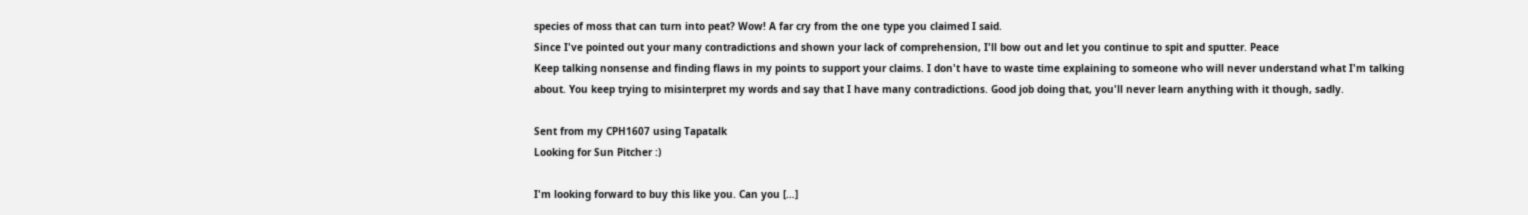species of moss that can turn into peat? Wow! A far cry from the one type you claimed I said.
Since I've pointed out your many contradictions and shown your lack of comprehension, I'll bow out and let you continue to spit and sputter. Peace
Keep talking nonsense and finding flaws in my points to support your claims. I don't have to waste time explaining to someone who will never understand what I'm talking about. You keep trying to misinterpret my words and say that I have many contradictions. Good job doing that, you'll never learn anything with it though, sadly.

Sent from my CPH1607 using Tapatalk
Looking for Sun Pitcher :)

I'm looking forward to buy this like you. Can you […]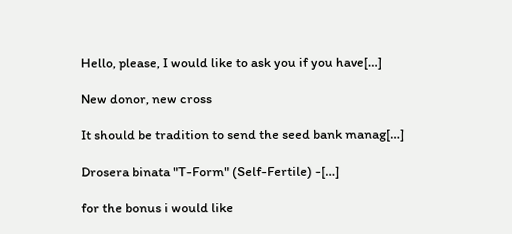Hello, please, I would like to ask you if you have[…]

New donor, new cross

It should be tradition to send the seed bank manag[…]

Drosera binata "T-Form" (Self-Fertile) -[…]

for the bonus i would like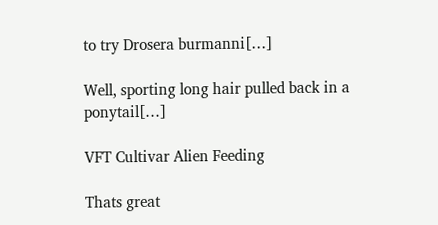to try Drosera burmanni[…]

Well, sporting long hair pulled back in a ponytail[…]

VFT Cultivar Alien Feeding

Thats great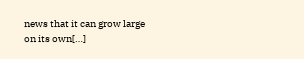news that it can grow large on its own[…]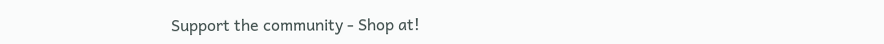Support the community - Shop at!